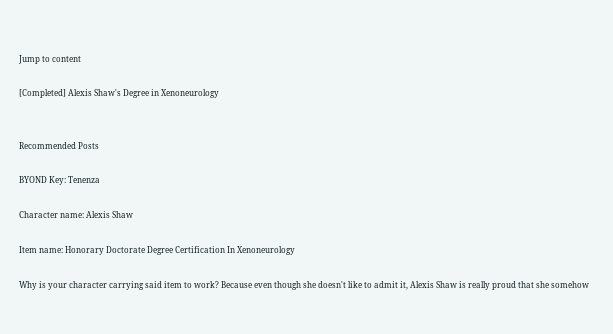Jump to content

[Completed] Alexis Shaw's Degree in Xenoneurology


Recommended Posts

BYOND Key: Tenenza

Character name: Alexis Shaw

Item name: Honorary Doctorate Degree Certification In Xenoneurology

Why is your character carrying said item to work? Because even though she doesn't like to admit it, Alexis Shaw is really proud that she somehow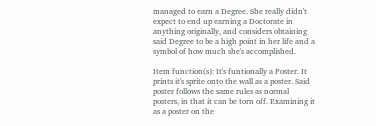managed to earn a Degree. She really didn't expect to end up earning a Doctorate in anything originally, and considers obtaining said Degree to be a high point in her life and a symbol of how much she's accomplished.

Item function(s): It's funtionally a Poster. It prints it's sprite onto the wall as a poster. Said poster follows the same rules as normal posters, in that it can be torn off. Examining it as a poster on the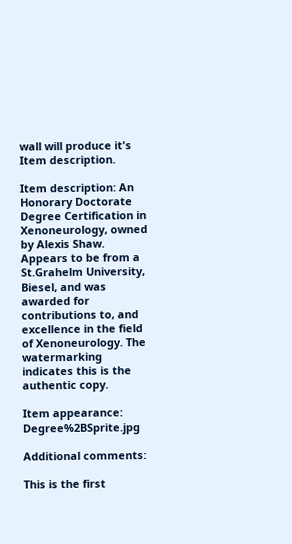wall will produce it's Item description.

Item description: An Honorary Doctorate Degree Certification in Xenoneurology, owned by Alexis Shaw. Appears to be from a St.Grahelm University, Biesel, and was awarded for contributions to, and excellence in the field of Xenoneurology. The watermarking indicates this is the authentic copy.

Item appearance: Degree%2BSprite.jpg

Additional comments:

This is the first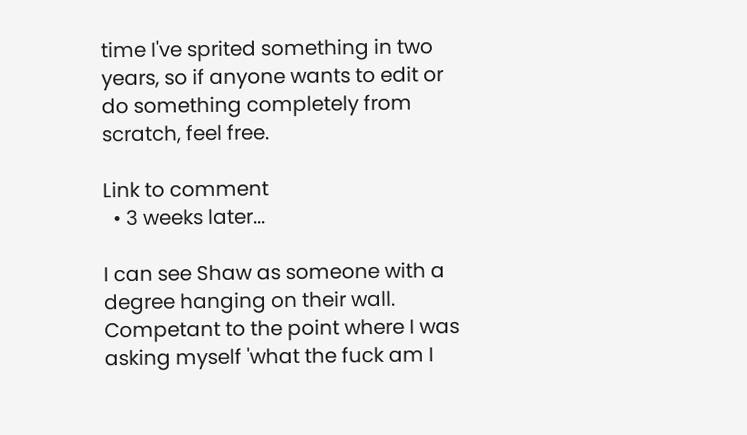time I've sprited something in two years, so if anyone wants to edit or do something completely from scratch, feel free.

Link to comment
  • 3 weeks later...

I can see Shaw as someone with a degree hanging on their wall. Competant to the point where I was asking myself 'what the fuck am I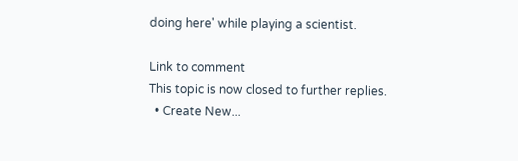doing here' while playing a scientist.

Link to comment
This topic is now closed to further replies.
  • Create New...